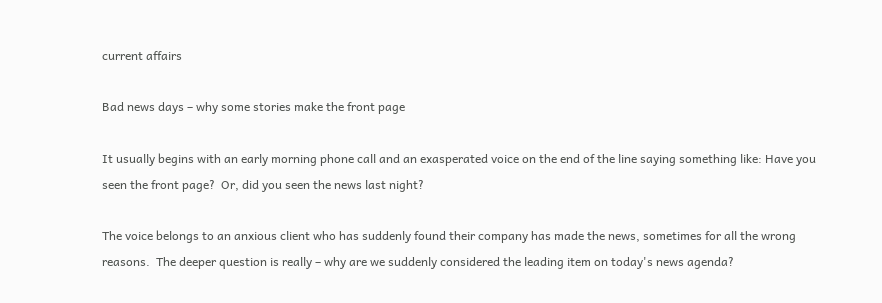current affairs

Bad news days – why some stories make the front page

It usually begins with an early morning phone call and an exasperated voice on the end of the line saying something like: Have you seen the front page?  Or, did you seen the news last night?

The voice belongs to an anxious client who has suddenly found their company has made the news, sometimes for all the wrong reasons.  The deeper question is really – why are we suddenly considered the leading item on today's news agenda?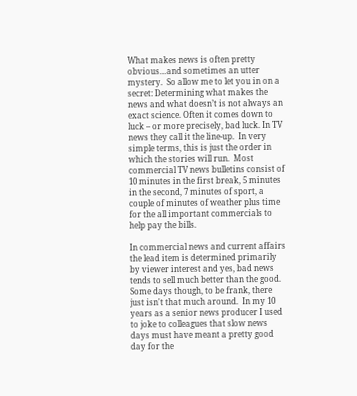What makes news is often pretty obvious…and sometimes an utter mystery.  So allow me to let you in on a secret: Determining what makes the news and what doesn’t is not always an exact science. Often it comes down to luck – or more precisely, bad luck. In TV news they call it the line-up.  In very simple terms, this is just the order in which the stories will run.  Most commercial TV news bulletins consist of 10 minutes in the first break, 5 minutes in the second, 7 minutes of sport, a couple of minutes of weather plus time for the all important commercials to help pay the bills.

In commercial news and current affairs the lead item is determined primarily by viewer interest and yes, bad news tends to sell much better than the good. Some days though, to be frank, there just isn't that much around.  In my 10 years as a senior news producer I used to joke to colleagues that slow news days must have meant a pretty good day for the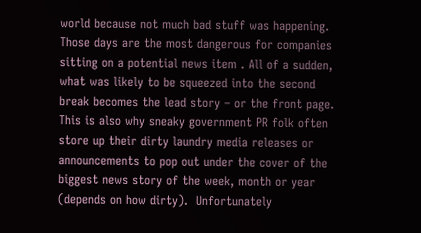world because not much bad stuff was happening. Those days are the most dangerous for companies sitting on a potential news item . All of a sudden, what was likely to be squeezed into the second break becomes the lead story – or the front page. This is also why sneaky government PR folk often store up their dirty laundry media releases or announcements to pop out under the cover of the biggest news story of the week, month or year (depends on how dirty).  Unfortunately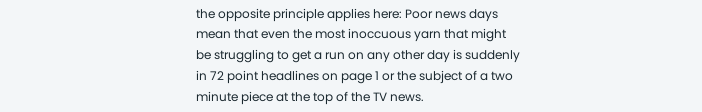the opposite principle applies here: Poor news days mean that even the most inoccuous yarn that might be struggling to get a run on any other day is suddenly in 72 point headlines on page 1 or the subject of a two minute piece at the top of the TV news.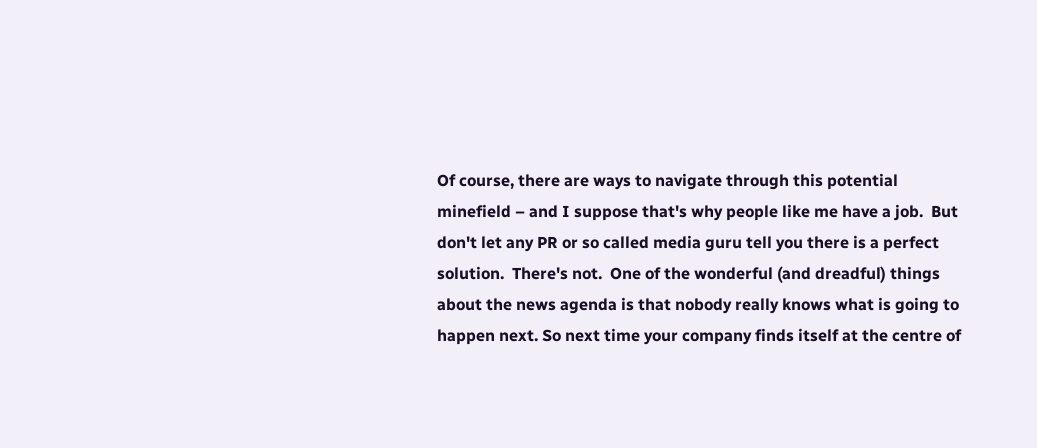Of course, there are ways to navigate through this potential minefield – and I suppose that's why people like me have a job.  But don't let any PR or so called media guru tell you there is a perfect solution.  There's not.  One of the wonderful (and dreadful) things about the news agenda is that nobody really knows what is going to happen next. So next time your company finds itself at the centre of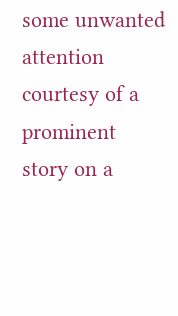some unwanted attention courtesy of a prominent story on a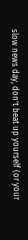slow news day, don't beat up yourself (or your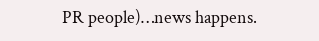PR people)…news happens.